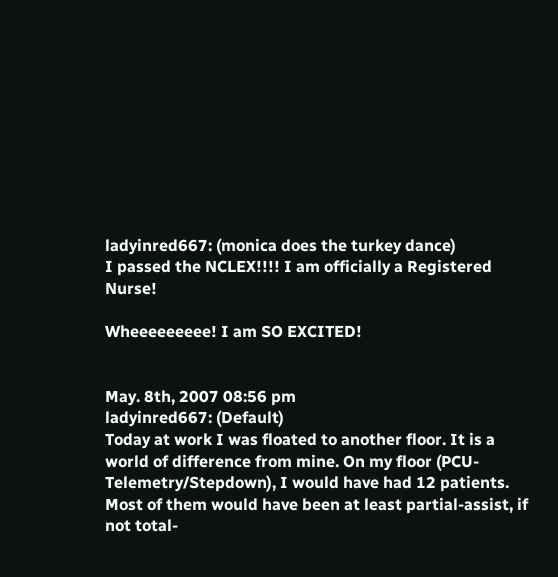ladyinred667: (monica does the turkey dance)
I passed the NCLEX!!!! I am officially a Registered Nurse!

Wheeeeeeeee! I am SO EXCITED!


May. 8th, 2007 08:56 pm
ladyinred667: (Default)
Today at work I was floated to another floor. It is a world of difference from mine. On my floor (PCU- Telemetry/Stepdown), I would have had 12 patients. Most of them would have been at least partial-assist, if not total-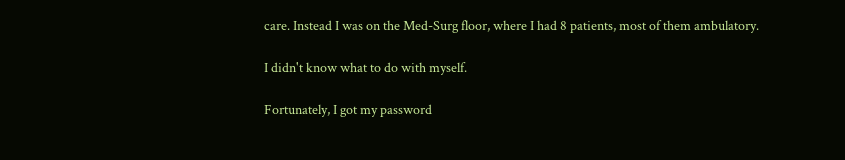care. Instead I was on the Med-Surg floor, where I had 8 patients, most of them ambulatory.

I didn't know what to do with myself.

Fortunately, I got my password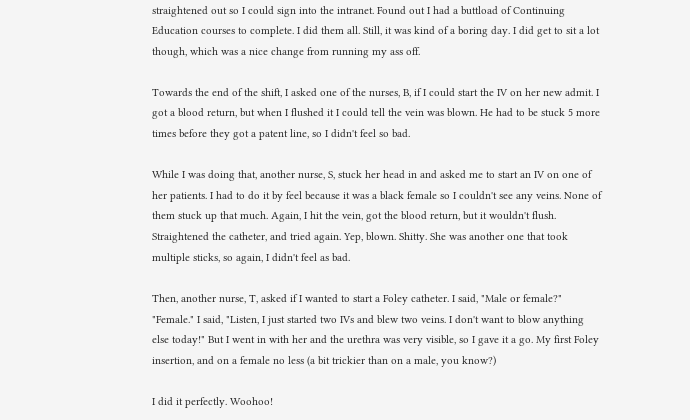straightened out so I could sign into the intranet. Found out I had a buttload of Continuing Education courses to complete. I did them all. Still, it was kind of a boring day. I did get to sit a lot though, which was a nice change from running my ass off.

Towards the end of the shift, I asked one of the nurses, B, if I could start the IV on her new admit. I got a blood return, but when I flushed it I could tell the vein was blown. He had to be stuck 5 more times before they got a patent line, so I didn't feel so bad.

While I was doing that, another nurse, S, stuck her head in and asked me to start an IV on one of her patients. I had to do it by feel because it was a black female so I couldn't see any veins. None of them stuck up that much. Again, I hit the vein, got the blood return, but it wouldn't flush. Straightened the catheter, and tried again. Yep, blown. Shitty. She was another one that took multiple sticks, so again, I didn't feel as bad.

Then, another nurse, T, asked if I wanted to start a Foley catheter. I said, "Male or female?" "Female." I said, "Listen, I just started two IVs and blew two veins. I don't want to blow anything else today!" But I went in with her and the urethra was very visible, so I gave it a go. My first Foley insertion, and on a female no less (a bit trickier than on a male, you know?)

I did it perfectly. Woohoo!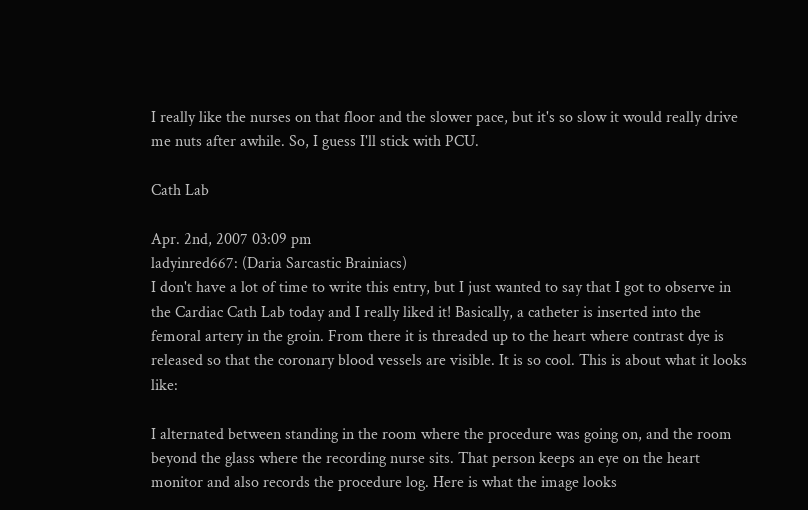I really like the nurses on that floor and the slower pace, but it's so slow it would really drive me nuts after awhile. So, I guess I'll stick with PCU.

Cath Lab

Apr. 2nd, 2007 03:09 pm
ladyinred667: (Daria Sarcastic Brainiacs)
I don't have a lot of time to write this entry, but I just wanted to say that I got to observe in the Cardiac Cath Lab today and I really liked it! Basically, a catheter is inserted into the femoral artery in the groin. From there it is threaded up to the heart where contrast dye is released so that the coronary blood vessels are visible. It is so cool. This is about what it looks like:

I alternated between standing in the room where the procedure was going on, and the room beyond the glass where the recording nurse sits. That person keeps an eye on the heart monitor and also records the procedure log. Here is what the image looks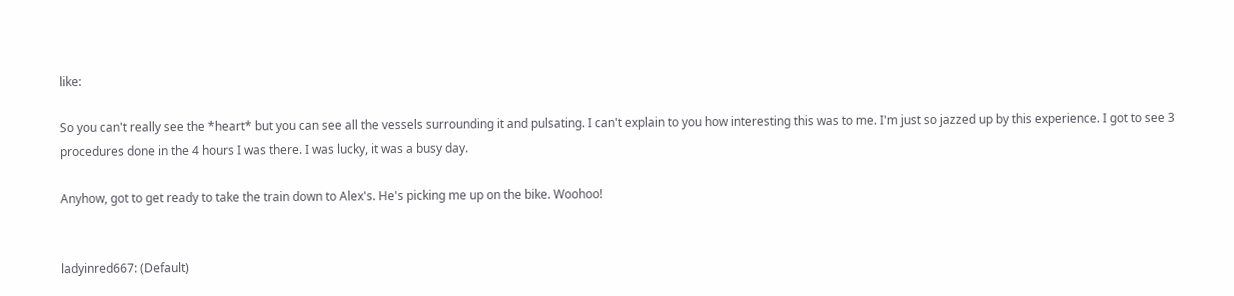like:

So you can't really see the *heart* but you can see all the vessels surrounding it and pulsating. I can't explain to you how interesting this was to me. I'm just so jazzed up by this experience. I got to see 3 procedures done in the 4 hours I was there. I was lucky, it was a busy day.

Anyhow, got to get ready to take the train down to Alex's. He's picking me up on the bike. Woohoo!


ladyinred667: (Default)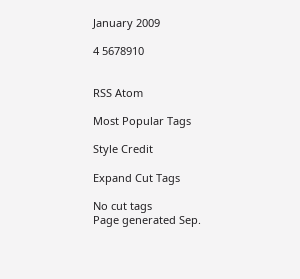January 2009

4 5678910


RSS Atom

Most Popular Tags

Style Credit

Expand Cut Tags

No cut tags
Page generated Sep.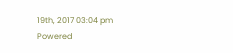19th, 2017 03:04 pm
Powered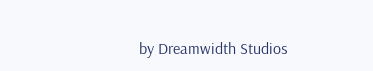by Dreamwidth Studios